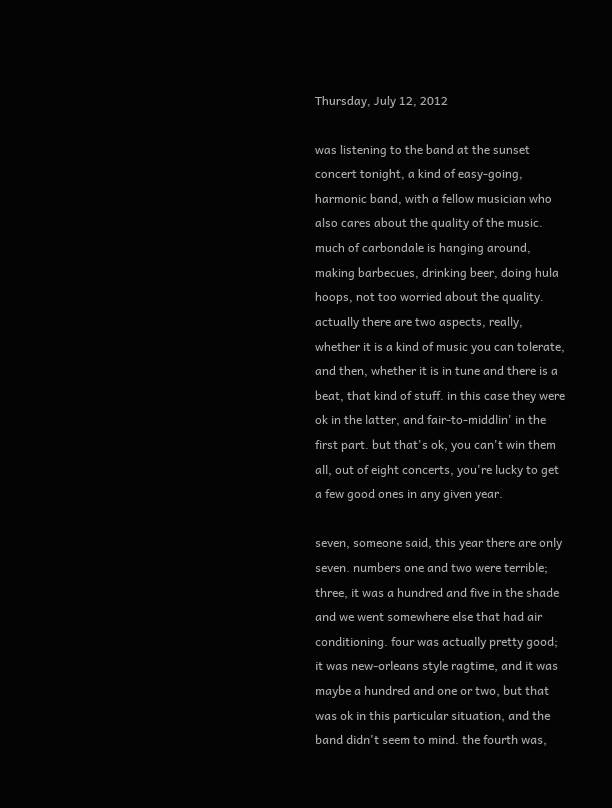Thursday, July 12, 2012

was listening to the band at the sunset concert tonight, a kind of easy-going, harmonic band, with a fellow musician who also cares about the quality of the music. much of carbondale is hanging around, making barbecues, drinking beer, doing hula hoops, not too worried about the quality. actually there are two aspects, really, whether it is a kind of music you can tolerate, and then, whether it is in tune and there is a beat, that kind of stuff. in this case they were ok in the latter, and fair-to-middlin' in the first part. but that's ok, you can't win them all, out of eight concerts, you're lucky to get a few good ones in any given year.

seven, someone said, this year there are only seven. numbers one and two were terrible; three, it was a hundred and five in the shade and we went somewhere else that had air conditioning. four was actually pretty good; it was new-orleans style ragtime, and it was maybe a hundred and one or two, but that was ok in this particular situation, and the band didn't seem to mind. the fourth was,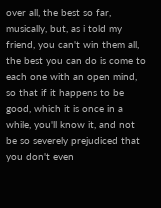over all, the best so far, musically, but, as i told my friend, you can't win them all, the best you can do is come to each one with an open mind, so that if it happens to be good, which it is once in a while, you'll know it, and not be so severely prejudiced that you don't even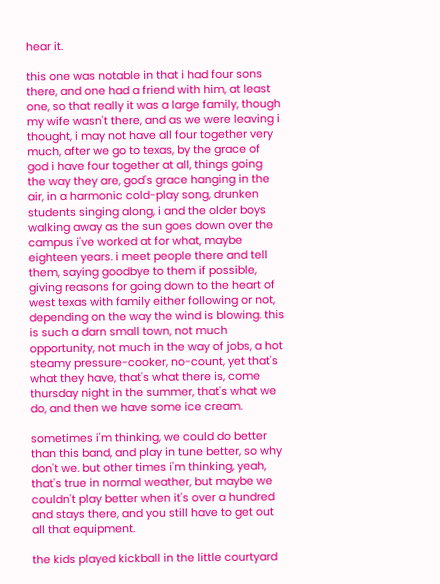hear it.

this one was notable in that i had four sons there, and one had a friend with him, at least one, so that really it was a large family, though my wife wasn't there, and as we were leaving i thought, i may not have all four together very much, after we go to texas, by the grace of god i have four together at all, things going the way they are, god's grace hanging in the air, in a harmonic cold-play song, drunken students singing along, i and the older boys walking away as the sun goes down over the campus i've worked at for what, maybe eighteen years. i meet people there and tell them, saying goodbye to them if possible, giving reasons for going down to the heart of west texas with family either following or not, depending on the way the wind is blowing. this is such a darn small town, not much opportunity, not much in the way of jobs, a hot steamy pressure-cooker, no-count, yet that's what they have, that's what there is, come thursday night in the summer, that's what we do, and then we have some ice cream.

sometimes i'm thinking, we could do better than this band, and play in tune better, so why don't we. but other times i'm thinking, yeah, that's true in normal weather, but maybe we couldn't play better when it's over a hundred and stays there, and you still have to get out all that equipment.

the kids played kickball in the little courtyard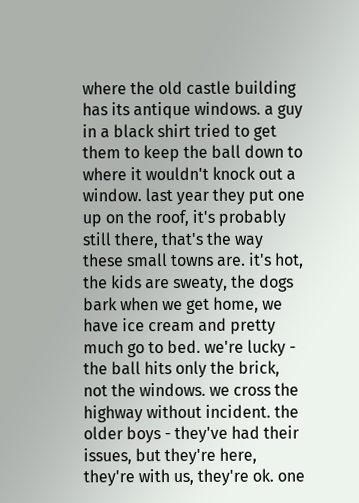where the old castle building has its antique windows. a guy in a black shirt tried to get them to keep the ball down to where it wouldn't knock out a window. last year they put one up on the roof, it's probably still there, that's the way these small towns are. it's hot, the kids are sweaty, the dogs bark when we get home, we have ice cream and pretty much go to bed. we're lucky - the ball hits only the brick, not the windows. we cross the highway without incident. the older boys - they've had their issues, but they're here, they're with us, they're ok. one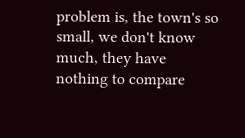problem is, the town's so small, we don't know much, they have nothing to compare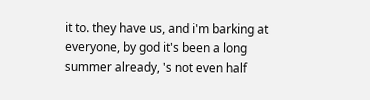it to. they have us, and i'm barking at everyone, by god it's been a long summer already, 's not even half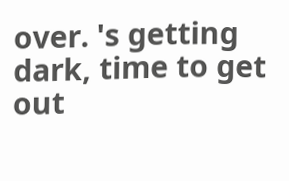over. 's getting dark, time to get out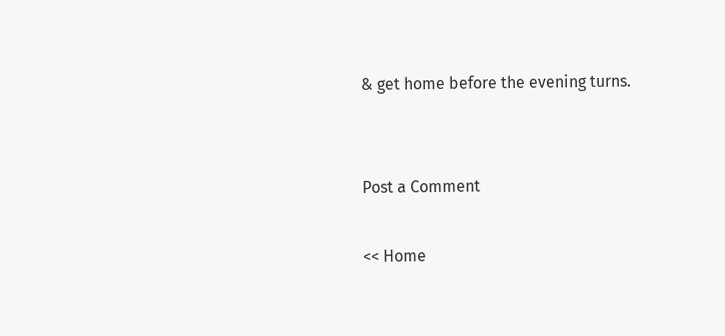& get home before the evening turns.


Post a Comment

<< Home